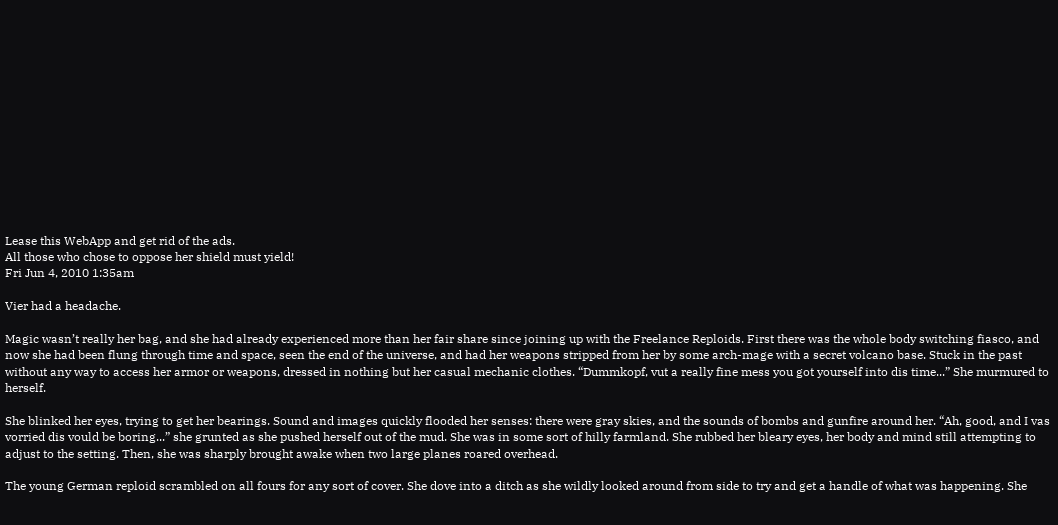Lease this WebApp and get rid of the ads.
All those who chose to oppose her shield must yield!
Fri Jun 4, 2010 1:35am

Vier had a headache.

Magic wasn’t really her bag, and she had already experienced more than her fair share since joining up with the Freelance Reploids. First there was the whole body switching fiasco, and now she had been flung through time and space, seen the end of the universe, and had her weapons stripped from her by some arch-mage with a secret volcano base. Stuck in the past without any way to access her armor or weapons, dressed in nothing but her casual mechanic clothes. “Dummkopf, vut a really fine mess you got yourself into dis time...” She murmured to herself.

She blinked her eyes, trying to get her bearings. Sound and images quickly flooded her senses: there were gray skies, and the sounds of bombs and gunfire around her. “Ah, good, and I vas vorried dis vould be boring...” she grunted as she pushed herself out of the mud. She was in some sort of hilly farmland. She rubbed her bleary eyes, her body and mind still attempting to adjust to the setting. Then, she was sharply brought awake when two large planes roared overhead.

The young German reploid scrambled on all fours for any sort of cover. She dove into a ditch as she wildly looked around from side to try and get a handle of what was happening. She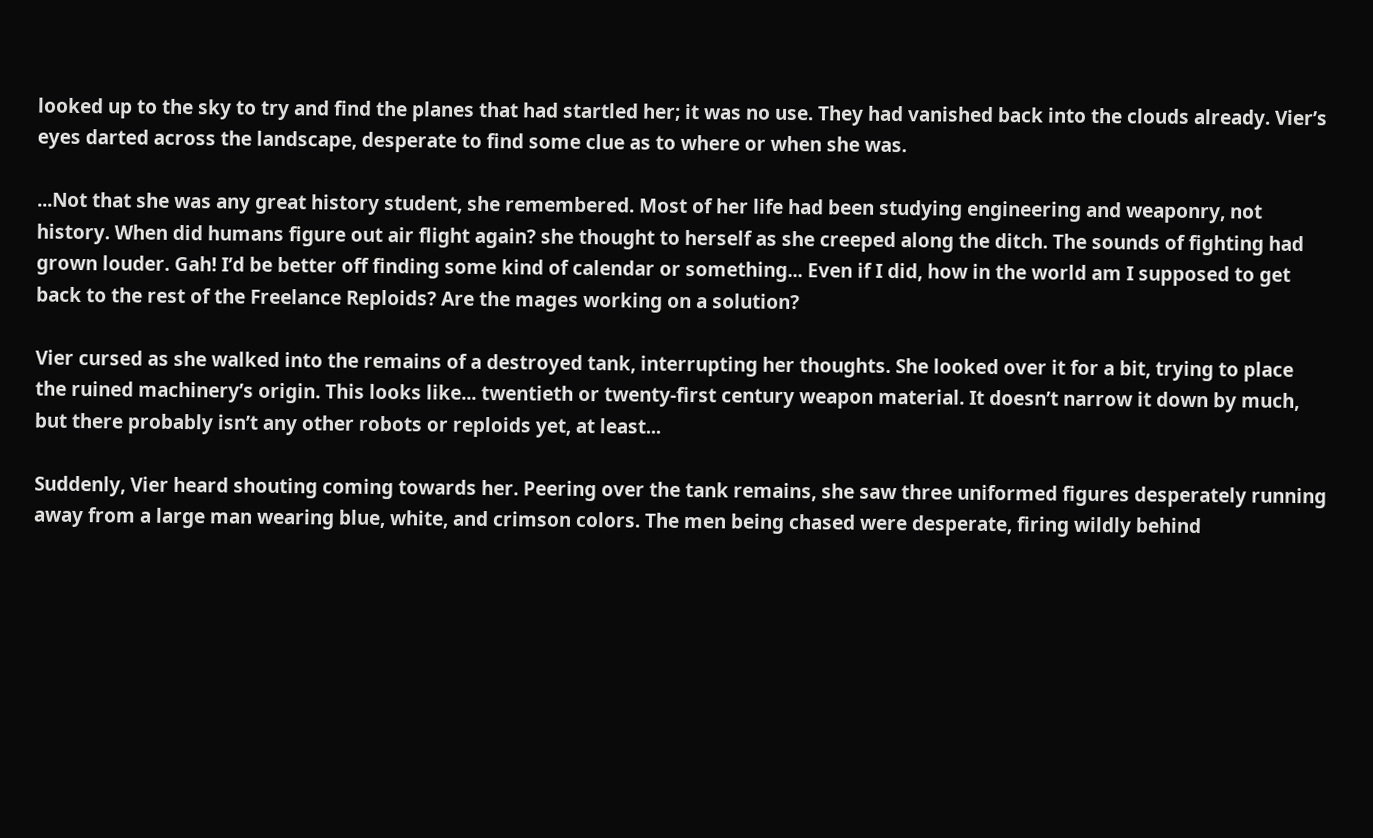looked up to the sky to try and find the planes that had startled her; it was no use. They had vanished back into the clouds already. Vier’s eyes darted across the landscape, desperate to find some clue as to where or when she was.

...Not that she was any great history student, she remembered. Most of her life had been studying engineering and weaponry, not history. When did humans figure out air flight again? she thought to herself as she creeped along the ditch. The sounds of fighting had grown louder. Gah! I’d be better off finding some kind of calendar or something... Even if I did, how in the world am I supposed to get back to the rest of the Freelance Reploids? Are the mages working on a solution?

Vier cursed as she walked into the remains of a destroyed tank, interrupting her thoughts. She looked over it for a bit, trying to place the ruined machinery’s origin. This looks like... twentieth or twenty-first century weapon material. It doesn’t narrow it down by much, but there probably isn’t any other robots or reploids yet, at least...

Suddenly, Vier heard shouting coming towards her. Peering over the tank remains, she saw three uniformed figures desperately running away from a large man wearing blue, white, and crimson colors. The men being chased were desperate, firing wildly behind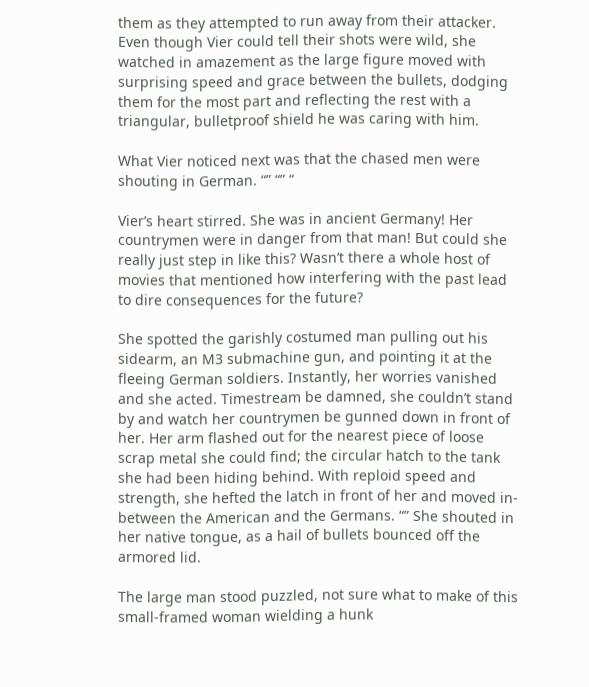them as they attempted to run away from their attacker. Even though Vier could tell their shots were wild, she watched in amazement as the large figure moved with surprising speed and grace between the bullets, dodging them for the most part and reflecting the rest with a triangular, bulletproof shield he was caring with him.

What Vier noticed next was that the chased men were shouting in German. “” “” “

Vier’s heart stirred. She was in ancient Germany! Her countrymen were in danger from that man! But could she really just step in like this? Wasn’t there a whole host of movies that mentioned how interfering with the past lead to dire consequences for the future?

She spotted the garishly costumed man pulling out his sidearm, an M3 submachine gun, and pointing it at the fleeing German soldiers. Instantly, her worries vanished and she acted. Timestream be damned, she couldn’t stand by and watch her countrymen be gunned down in front of her. Her arm flashed out for the nearest piece of loose scrap metal she could find; the circular hatch to the tank she had been hiding behind. With reploid speed and strength, she hefted the latch in front of her and moved in-between the American and the Germans. “” She shouted in her native tongue, as a hail of bullets bounced off the armored lid.

The large man stood puzzled, not sure what to make of this small-framed woman wielding a hunk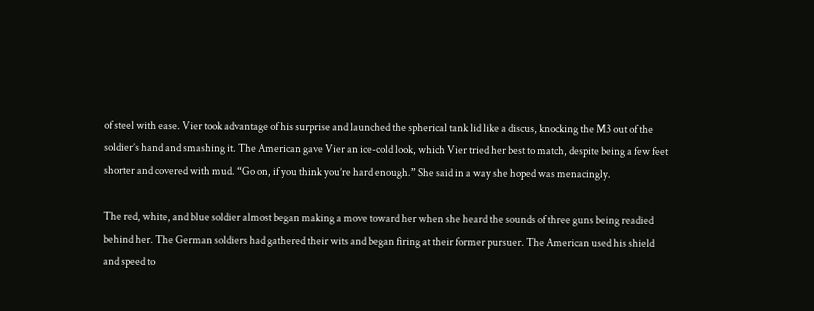of steel with ease. Vier took advantage of his surprise and launched the spherical tank lid like a discus, knocking the M3 out of the soldier’s hand and smashing it. The American gave Vier an ice-cold look, which Vier tried her best to match, despite being a few feet shorter and covered with mud. “Go on, if you think you’re hard enough.” She said in a way she hoped was menacingly.

The red, white, and blue soldier almost began making a move toward her when she heard the sounds of three guns being readied behind her. The German soldiers had gathered their wits and began firing at their former pursuer. The American used his shield and speed to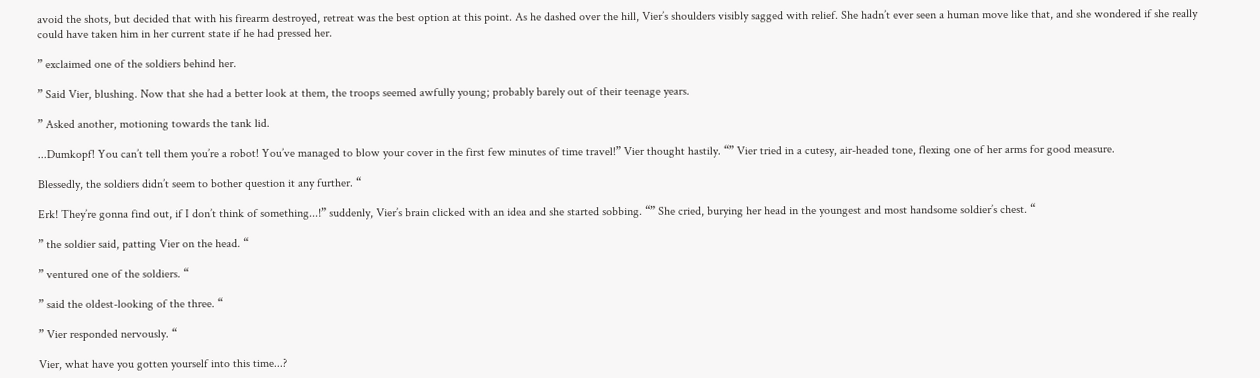avoid the shots, but decided that with his firearm destroyed, retreat was the best option at this point. As he dashed over the hill, Vier’s shoulders visibly sagged with relief. She hadn’t ever seen a human move like that, and she wondered if she really could have taken him in her current state if he had pressed her.

” exclaimed one of the soldiers behind her.

” Said Vier, blushing. Now that she had a better look at them, the troops seemed awfully young; probably barely out of their teenage years.

” Asked another, motioning towards the tank lid.

...Dumkopf! You can’t tell them you’re a robot! You’ve managed to blow your cover in the first few minutes of time travel!” Vier thought hastily. “” Vier tried in a cutesy, air-headed tone, flexing one of her arms for good measure.

Blessedly, the soldiers didn’t seem to bother question it any further. “

Erk! They’re gonna find out, if I don’t think of something...!” suddenly, Vier’s brain clicked with an idea and she started sobbing. “” She cried, burying her head in the youngest and most handsome soldier’s chest. “

” the soldier said, patting Vier on the head. “

” ventured one of the soldiers. “

” said the oldest-looking of the three. “

” Vier responded nervously. “

Vier, what have you gotten yourself into this time...?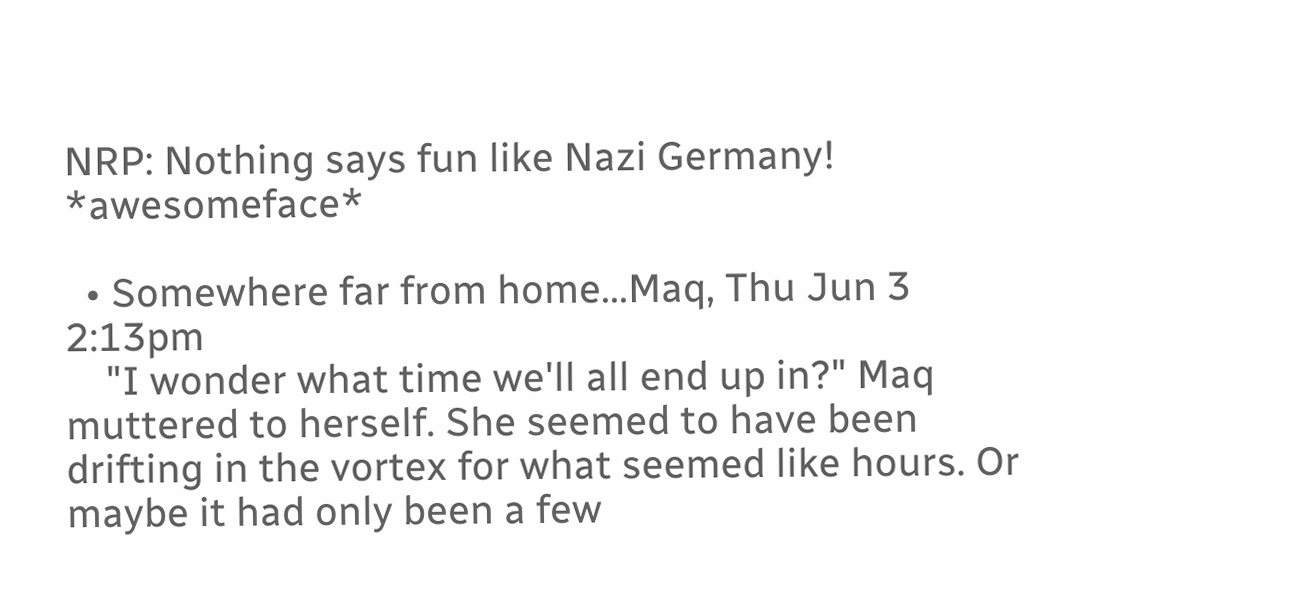NRP: Nothing says fun like Nazi Germany! *awesomeface*

  • Somewhere far from home...Maq, Thu Jun 3 2:13pm
    "I wonder what time we'll all end up in?" Maq muttered to herself. She seemed to have been drifting in the vortex for what seemed like hours. Or maybe it had only been a few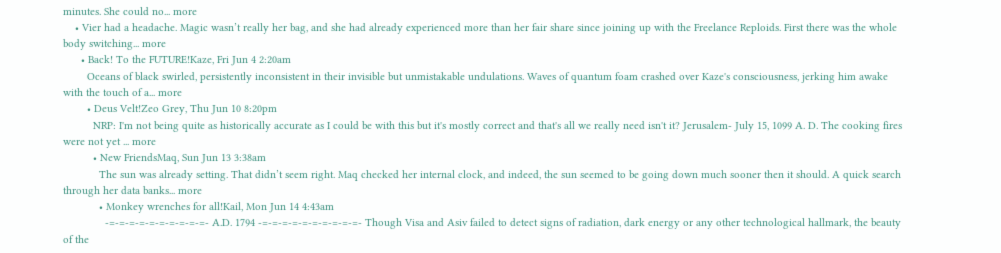minutes. She could no... more
    • Vier had a headache. Magic wasn’t really her bag, and she had already experienced more than her fair share since joining up with the Freelance Reploids. First there was the whole body switching... more
      • Back! To the FUTURE!Kaze, Fri Jun 4 2:20am
        Oceans of black swirled, persistently inconsistent in their invisible but unmistakable undulations. Waves of quantum foam crashed over Kaze's consciousness, jerking him awake with the touch of a... more
        • Deus Velt!Zeo Grey, Thu Jun 10 8:20pm
          NRP: I'm not being quite as historically accurate as I could be with this but it's mostly correct and that's all we really need isn't it? Jerusalem- July 15, 1099 A. D. The cooking fires were not yet ... more
          • New FriendsMaq, Sun Jun 13 3:38am
            The sun was already setting. That didn’t seem right. Maq checked her internal clock, and indeed, the sun seemed to be going down much sooner then it should. A quick search through her data banks... more
            • Monkey wrenches for all!Kail, Mon Jun 14 4:43am
              -=-=-=-=-=-=-=-=-=-=- A.D. 1794 -=-=-=-=-=-=-=-=-=-=- Though Visa and Asiv failed to detect signs of radiation, dark energy or any other technological hallmark, the beauty of the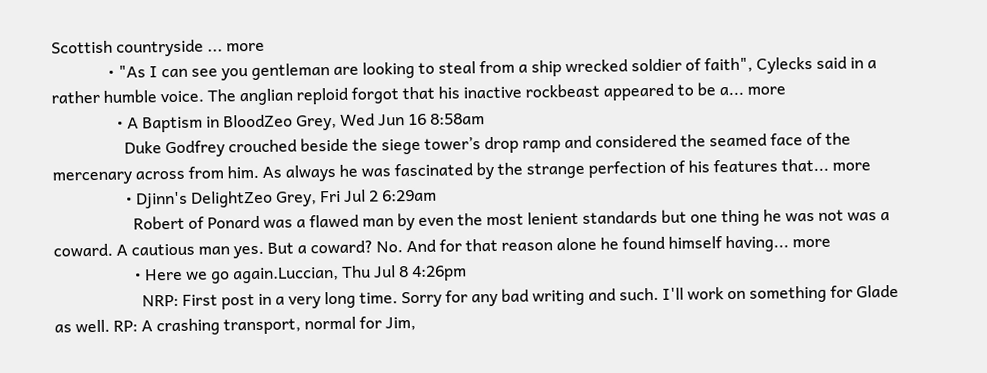Scottish countryside ... more
              • "As I can see you gentleman are looking to steal from a ship wrecked soldier of faith", Cylecks said in a rather humble voice. The anglian reploid forgot that his inactive rockbeast appeared to be a... more
                • A Baptism in BloodZeo Grey, Wed Jun 16 8:58am
                  Duke Godfrey crouched beside the siege tower’s drop ramp and considered the seamed face of the mercenary across from him. As always he was fascinated by the strange perfection of his features that... more
                  • Djinn's DelightZeo Grey, Fri Jul 2 6:29am
                    Robert of Ponard was a flawed man by even the most lenient standards but one thing he was not was a coward. A cautious man yes. But a coward? No. And for that reason alone he found himself having... more
                    • Here we go again.Luccian, Thu Jul 8 4:26pm
                      NRP: First post in a very long time. Sorry for any bad writing and such. I'll work on something for Glade as well. RP: A crashing transport, normal for Jim,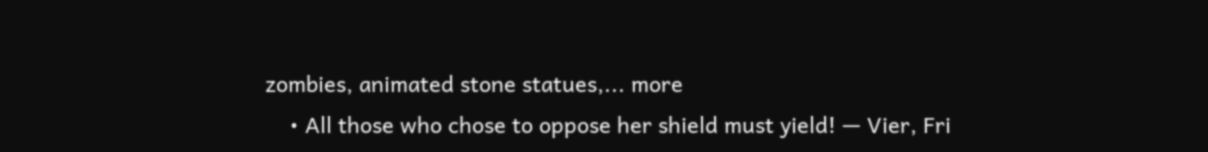zombies, animated stone statues,... more
    • All those who chose to oppose her shield must yield! — Vier, Fri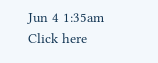Jun 4 1:35am
Click here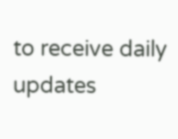to receive daily updates